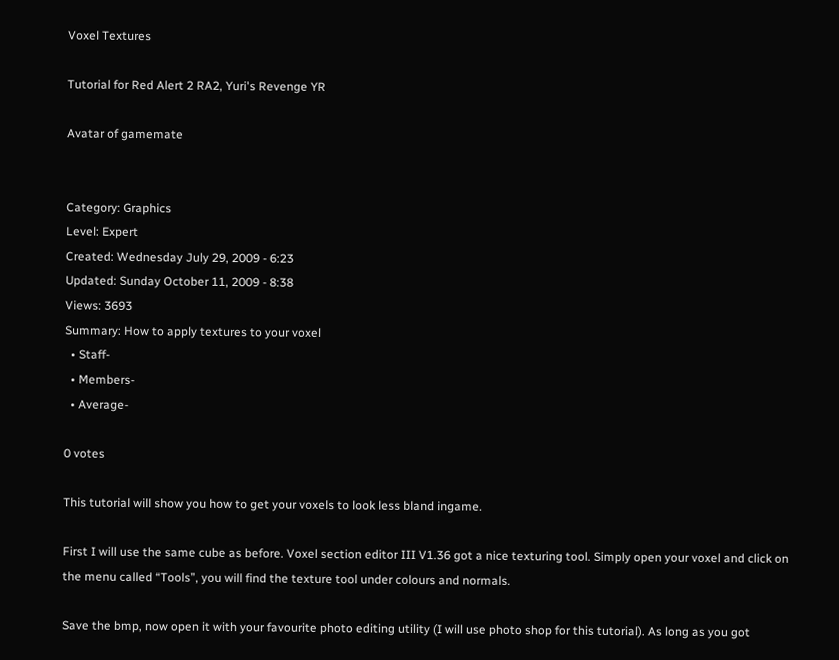Voxel Textures

Tutorial for Red Alert 2 RA2, Yuri's Revenge YR

Avatar of gamemate


Category: Graphics
Level: Expert
Created: Wednesday July 29, 2009 - 6:23
Updated: Sunday October 11, 2009 - 8:38
Views: 3693
Summary: How to apply textures to your voxel
  • Staff-
  • Members-
  • Average-

0 votes

This tutorial will show you how to get your voxels to look less bland ingame.

First I will use the same cube as before. Voxel section editor III V1.36 got a nice texturing tool. Simply open your voxel and click on the menu called “Tools”, you will find the texture tool under colours and normals.

Save the bmp, now open it with your favourite photo editing utility (I will use photo shop for this tutorial). As long as you got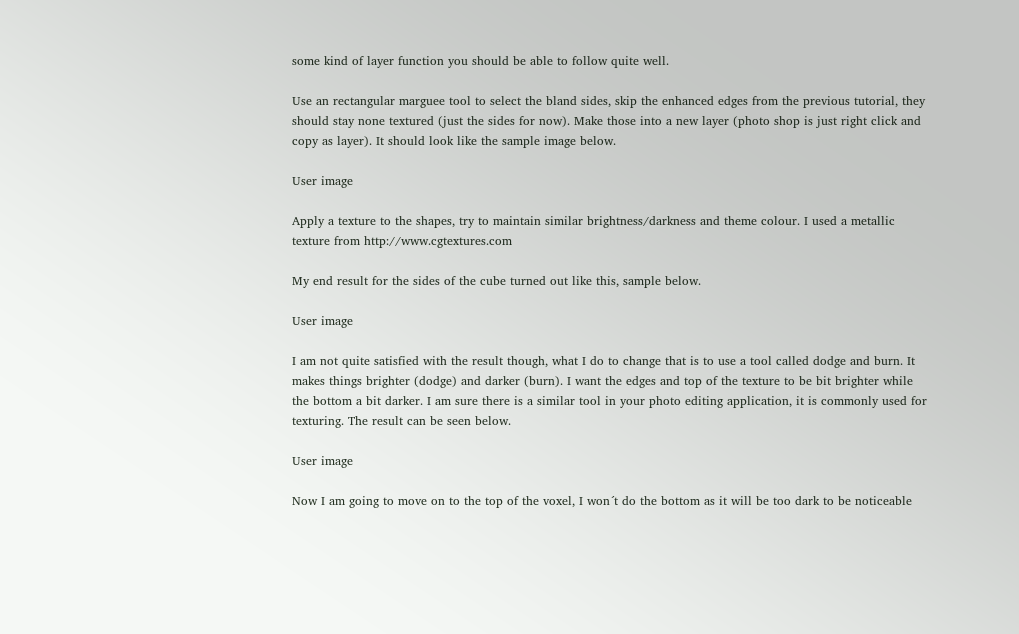some kind of layer function you should be able to follow quite well.

Use an rectangular marguee tool to select the bland sides, skip the enhanced edges from the previous tutorial, they should stay none textured (just the sides for now). Make those into a new layer (photo shop is just right click and copy as layer). It should look like the sample image below.

User image

Apply a texture to the shapes, try to maintain similar brightness/darkness and theme colour. I used a metallic texture from http://www.cgtextures.com

My end result for the sides of the cube turned out like this, sample below.

User image

I am not quite satisfied with the result though, what I do to change that is to use a tool called dodge and burn. It makes things brighter (dodge) and darker (burn). I want the edges and top of the texture to be bit brighter while the bottom a bit darker. I am sure there is a similar tool in your photo editing application, it is commonly used for texturing. The result can be seen below.

User image

Now I am going to move on to the top of the voxel, I won´t do the bottom as it will be too dark to be noticeable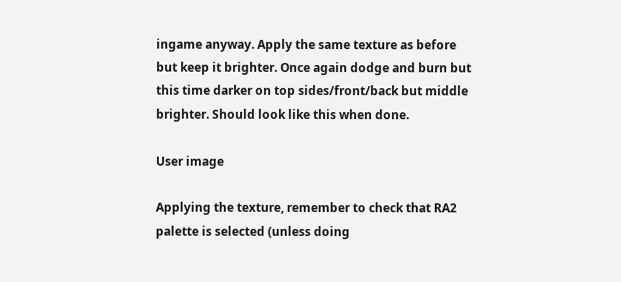ingame anyway. Apply the same texture as before but keep it brighter. Once again dodge and burn but this time darker on top sides/front/back but middle brighter. Should look like this when done.

User image

Applying the texture, remember to check that RA2 palette is selected (unless doing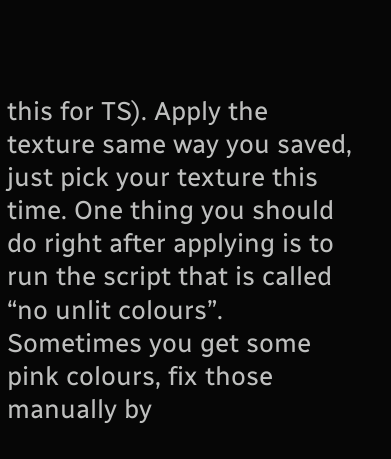this for TS). Apply the texture same way you saved, just pick your texture this time. One thing you should do right after applying is to run the script that is called “no unlit colours”. Sometimes you get some pink colours, fix those manually by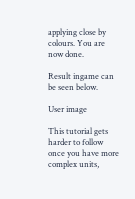applying close by colours. You are now done.

Result ingame can be seen below.

User image

This tutorial gets harder to follow once you have more complex units,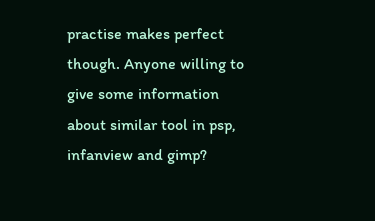practise makes perfect though. Anyone willing to give some information about similar tool in psp, infanview and gimp?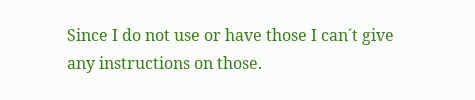Since I do not use or have those I can´t give any instructions on those.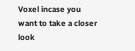Voxel incase you want to take a closer look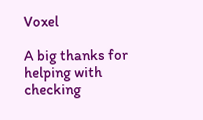Voxel

A big thanks for helping with checking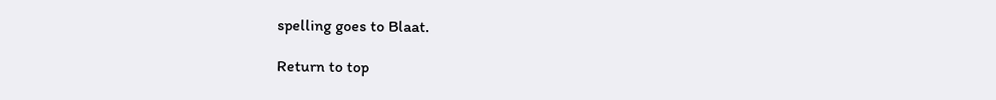spelling goes to Blaat.

Return to top